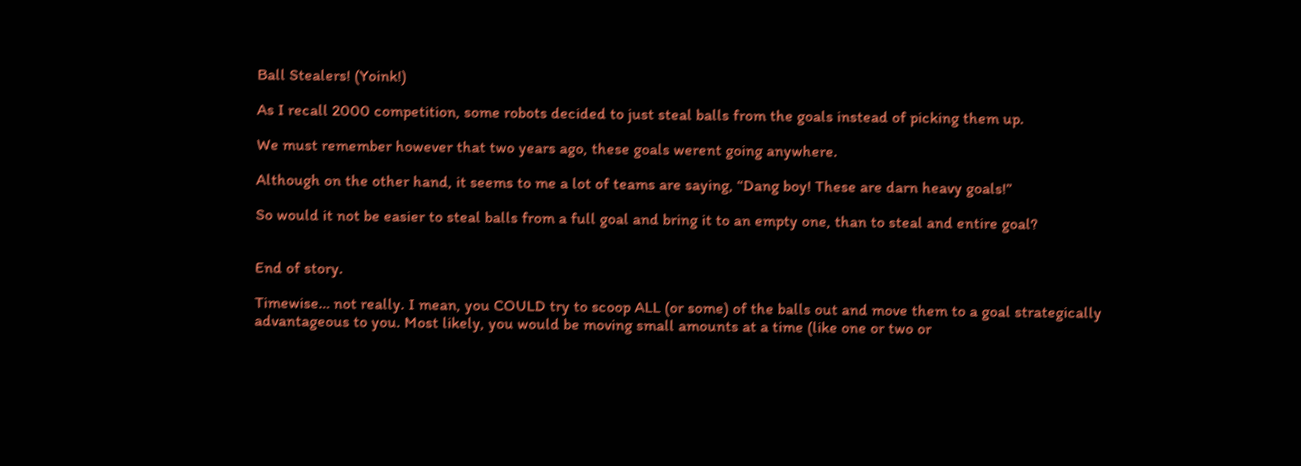Ball Stealers! (Yoink!)

As I recall 2000 competition, some robots decided to just steal balls from the goals instead of picking them up.

We must remember however that two years ago, these goals werent going anywhere.

Although on the other hand, it seems to me a lot of teams are saying, “Dang boy! These are darn heavy goals!”

So would it not be easier to steal balls from a full goal and bring it to an empty one, than to steal and entire goal?


End of story.

Timewise… not really. I mean, you COULD try to scoop ALL (or some) of the balls out and move them to a goal strategically advantageous to you. Most likely, you would be moving small amounts at a time (like one or two or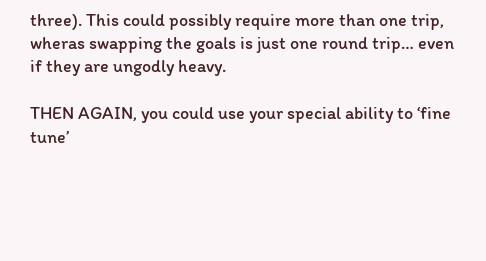three). This could possibly require more than one trip, wheras swapping the goals is just one round trip… even if they are ungodly heavy.

THEN AGAIN, you could use your special ability to ‘fine tune’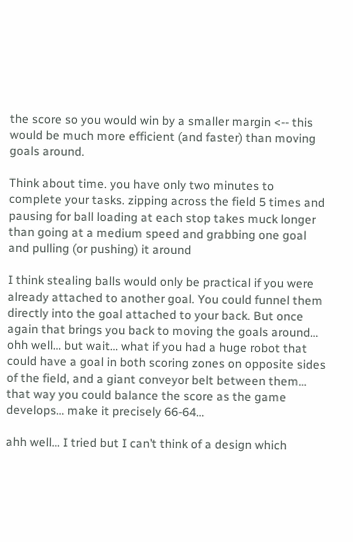the score so you would win by a smaller margin <-- this would be much more efficient (and faster) than moving goals around.

Think about time. you have only two minutes to complete your tasks. zipping across the field 5 times and pausing for ball loading at each stop takes muck longer than going at a medium speed and grabbing one goal and pulling (or pushing) it around

I think stealing balls would only be practical if you were already attached to another goal. You could funnel them directly into the goal attached to your back. But once again that brings you back to moving the goals around… ohh well… but wait… what if you had a huge robot that could have a goal in both scoring zones on opposite sides of the field, and a giant conveyor belt between them… that way you could balance the score as the game develops… make it precisely 66-64…

ahh well… I tried but I can’t think of a design which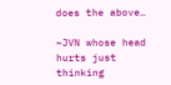does the above…

~JVN whose head hurts just thinking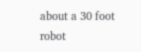about a 30 foot robot